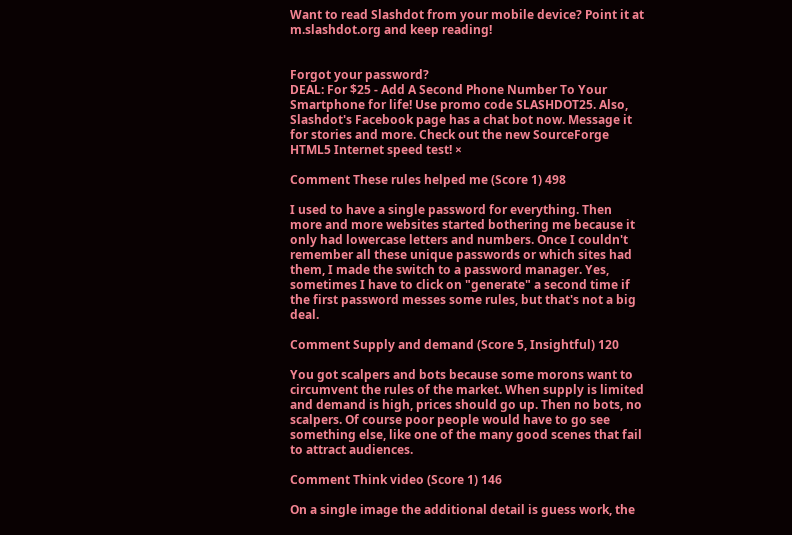Want to read Slashdot from your mobile device? Point it at m.slashdot.org and keep reading!


Forgot your password?
DEAL: For $25 - Add A Second Phone Number To Your Smartphone for life! Use promo code SLASHDOT25. Also, Slashdot's Facebook page has a chat bot now. Message it for stories and more. Check out the new SourceForge HTML5 Internet speed test! ×

Comment These rules helped me (Score 1) 498

I used to have a single password for everything. Then more and more websites started bothering me because it only had lowercase letters and numbers. Once I couldn't remember all these unique passwords or which sites had them, I made the switch to a password manager. Yes, sometimes I have to click on "generate" a second time if the first password messes some rules, but that's not a big deal.

Comment Supply and demand (Score 5, Insightful) 120

You got scalpers and bots because some morons want to circumvent the rules of the market. When supply is limited and demand is high, prices should go up. Then no bots, no scalpers. Of course poor people would have to go see something else, like one of the many good scenes that fail to attract audiences.

Comment Think video (Score 1) 146

On a single image the additional detail is guess work, the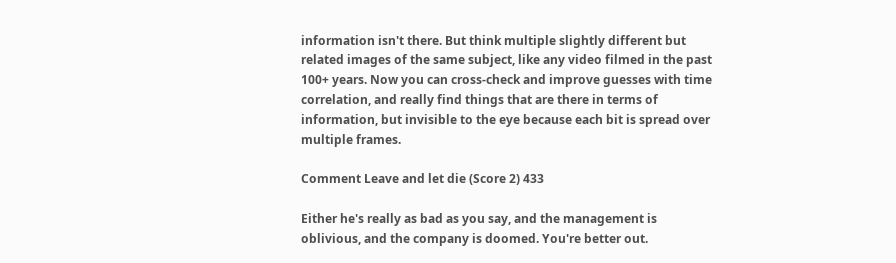information isn't there. But think multiple slightly different but related images of the same subject, like any video filmed in the past 100+ years. Now you can cross-check and improve guesses with time correlation, and really find things that are there in terms of information, but invisible to the eye because each bit is spread over multiple frames.

Comment Leave and let die (Score 2) 433

Either he's really as bad as you say, and the management is oblivious, and the company is doomed. You're better out.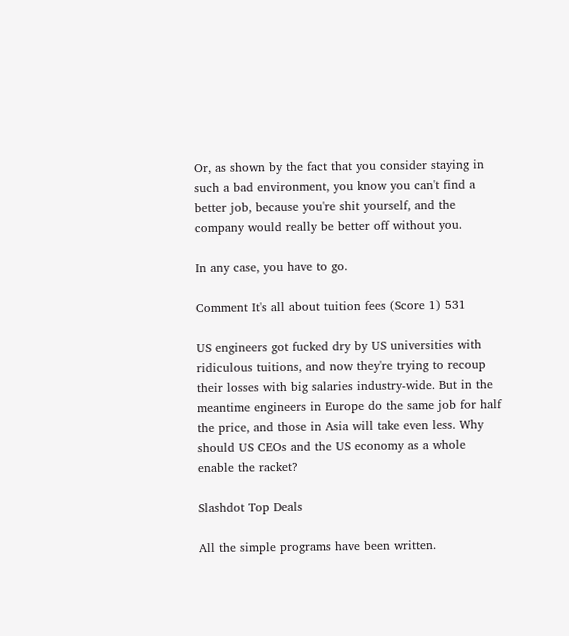Or, as shown by the fact that you consider staying in such a bad environment, you know you can't find a better job, because you're shit yourself, and the company would really be better off without you.

In any case, you have to go.

Comment It's all about tuition fees (Score 1) 531

US engineers got fucked dry by US universities with ridiculous tuitions, and now they're trying to recoup their losses with big salaries industry-wide. But in the meantime engineers in Europe do the same job for half the price, and those in Asia will take even less. Why should US CEOs and the US economy as a whole enable the racket?

Slashdot Top Deals

All the simple programs have been written.